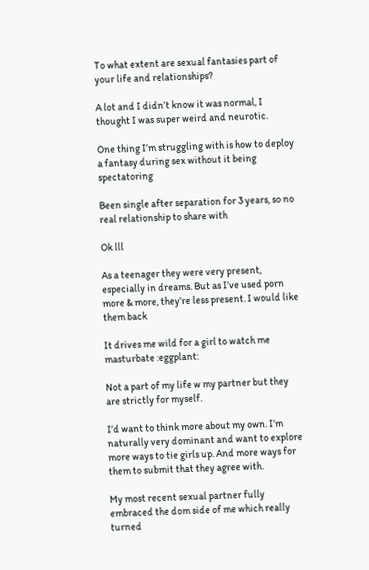To what extent are sexual fantasies part of your life and relationships?

A lot and I didn’t know it was normal, I thought I was super weird and neurotic.

One thing I’m struggling with is how to deploy a fantasy during sex without it being spectatoring

Been single after separation for 3 years, so no real relationship to share with

Ok lll

As a teenager they were very present, especially in dreams. But as I’ve used porn more & more, they’re less present. I would like them back

It drives me wild for a girl to watch me masturbate :eggplant:

Not a part of my life w my partner but they are strictly for myself.

I’d want to think more about my own. I’m naturally very dominant and want to explore more ways to tie girls up. And more ways for them to submit that they agree with.

My most recent sexual partner fully embraced the dom side of me which really turned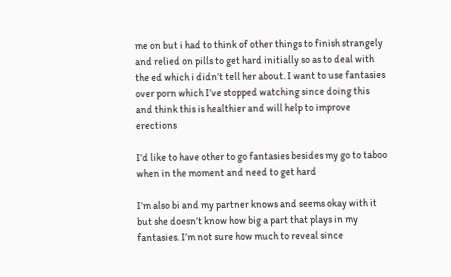me on but i had to think of other things to finish strangely and relied on pills to get hard initially so as to deal with the ed which i didn’t tell her about. I want to use fantasies over porn which I’ve stopped watching since doing this and think this is healthier and will help to improve erections

I’d like to have other to go fantasies besides my go to taboo when in the moment and need to get hard

I’m also bi and my partner knows and seems okay with it but she doesn’t know how big a part that plays in my fantasies. I’m not sure how much to reveal since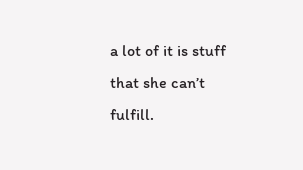a lot of it is stuff that she can’t fulfill.